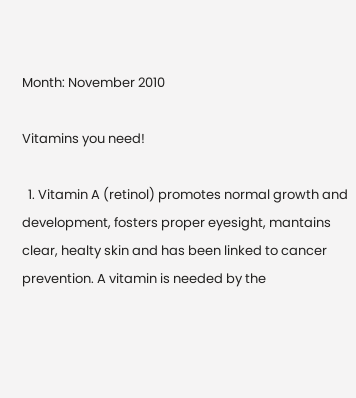Month: November 2010

Vitamins you need!

  1. Vitamin A (retinol) promotes normal growth and development, fosters proper eyesight, mantains clear, healty skin and has been linked to cancer prevention. A vitamin is needed by the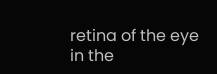retina of the eye in the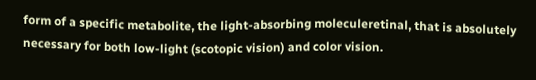form of a specific metabolite, the light-absorbing moleculeretinal, that is absolutely necessary for both low-light (scotopic vision) and color vision.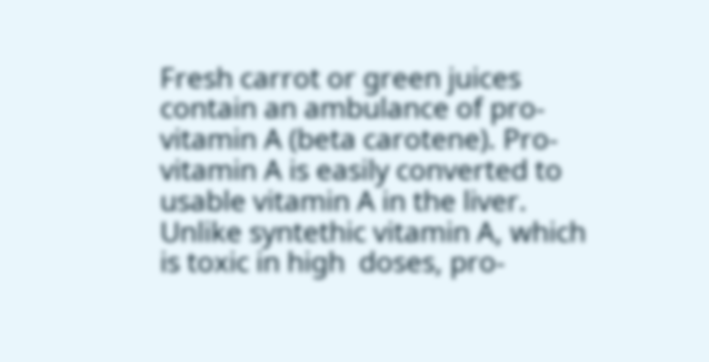Fresh carrot or green juices contain an ambulance of pro-vitamin A (beta carotene). Pro-vitamin A is easily converted to usable vitamin A in the liver.  Unlike syntethic vitamin A, which is toxic in high  doses, pro-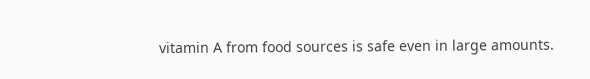vitamin A from food sources is safe even in large amounts.